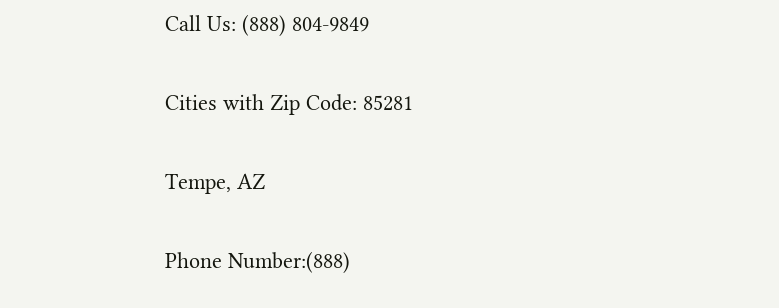Call Us: (888) 804-9849

Cities with Zip Code: 85281

Tempe, AZ

Phone Number:(888)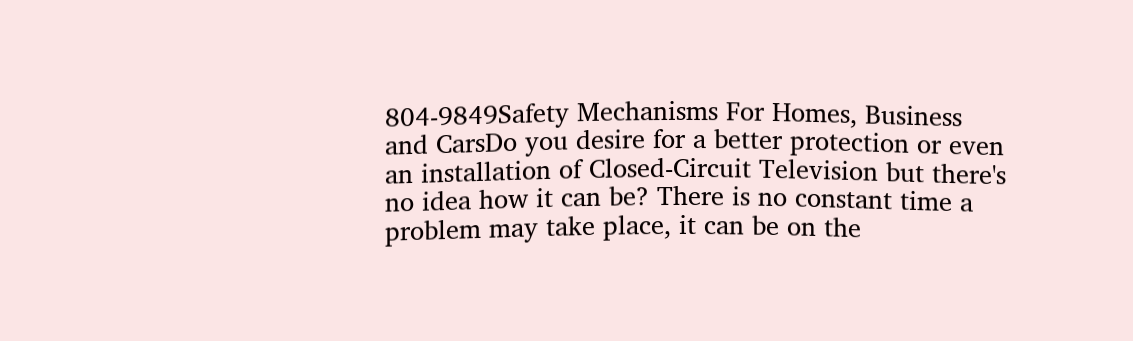804-9849Safety Mechanisms For Homes, Business and CarsDo you desire for a better protection or even an installation of Closed-Circuit Television but there's no idea how it can be? There is no constant time a problem may take place, it can be on the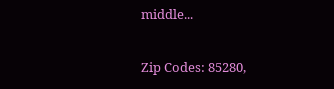middle...

Zip Codes: 85280,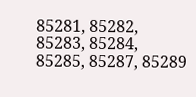85281, 85282, 85283, 85284, 85285, 85287, 85289